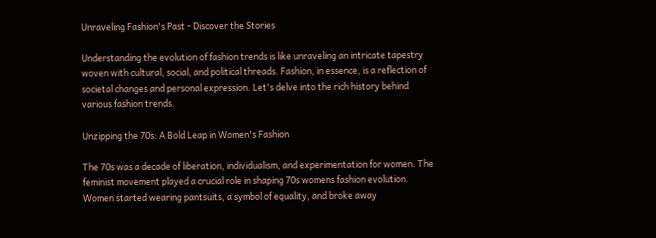Unraveling Fashion's Past - Discover the Stories

Understanding the evolution of fashion trends is like unraveling an intricate tapestry woven with cultural, social, and political threads. Fashion, in essence, is a reflection of societal changes and personal expression. Let's delve into the rich history behind various fashion trends.

Unzipping the 70s: A Bold Leap in Women's Fashion

The 70s was a decade of liberation, individualism, and experimentation for women. The feminist movement played a crucial role in shaping 70s womens fashion evolution. Women started wearing pantsuits, a symbol of equality, and broke away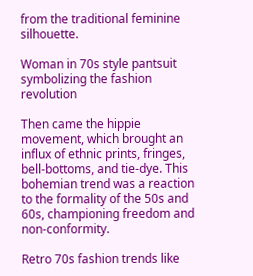from the traditional feminine silhouette.

Woman in 70s style pantsuit symbolizing the fashion revolution

Then came the hippie movement, which brought an influx of ethnic prints, fringes, bell-bottoms, and tie-dye. This bohemian trend was a reaction to the formality of the 50s and 60s, championing freedom and non-conformity.

Retro 70s fashion trends like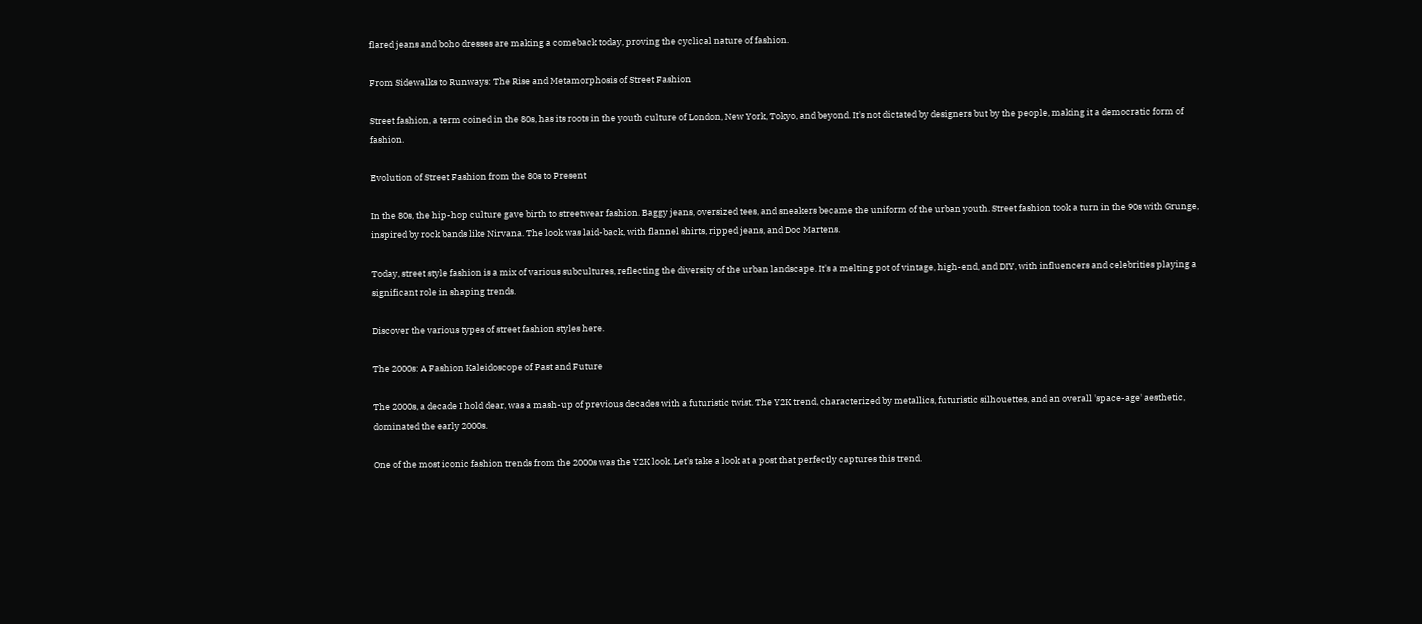flared jeans and boho dresses are making a comeback today, proving the cyclical nature of fashion.

From Sidewalks to Runways: The Rise and Metamorphosis of Street Fashion

Street fashion, a term coined in the 80s, has its roots in the youth culture of London, New York, Tokyo, and beyond. It's not dictated by designers but by the people, making it a democratic form of fashion.

Evolution of Street Fashion from the 80s to Present

In the 80s, the hip-hop culture gave birth to streetwear fashion. Baggy jeans, oversized tees, and sneakers became the uniform of the urban youth. Street fashion took a turn in the 90s with Grunge, inspired by rock bands like Nirvana. The look was laid-back, with flannel shirts, ripped jeans, and Doc Martens.

Today, street style fashion is a mix of various subcultures, reflecting the diversity of the urban landscape. It's a melting pot of vintage, high-end, and DIY, with influencers and celebrities playing a significant role in shaping trends.

Discover the various types of street fashion styles here.

The 2000s: A Fashion Kaleidoscope of Past and Future

The 2000s, a decade I hold dear, was a mash-up of previous decades with a futuristic twist. The Y2K trend, characterized by metallics, futuristic silhouettes, and an overall 'space-age' aesthetic, dominated the early 2000s.

One of the most iconic fashion trends from the 2000s was the Y2K look. Let's take a look at a post that perfectly captures this trend.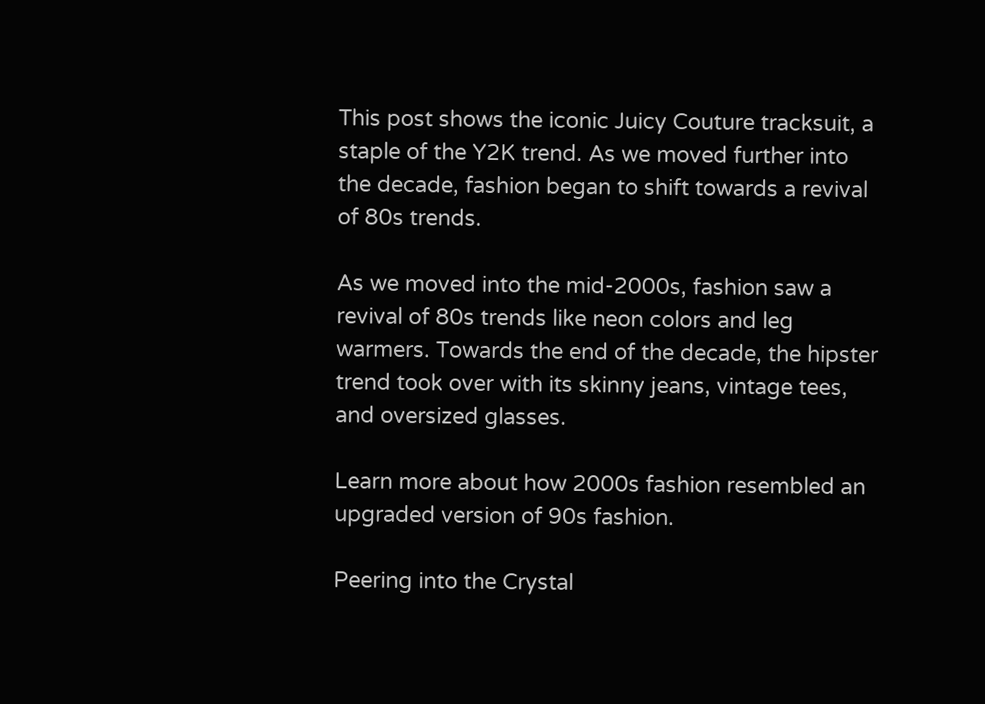This post shows the iconic Juicy Couture tracksuit, a staple of the Y2K trend. As we moved further into the decade, fashion began to shift towards a revival of 80s trends.

As we moved into the mid-2000s, fashion saw a revival of 80s trends like neon colors and leg warmers. Towards the end of the decade, the hipster trend took over with its skinny jeans, vintage tees, and oversized glasses.

Learn more about how 2000s fashion resembled an upgraded version of 90s fashion.

Peering into the Crystal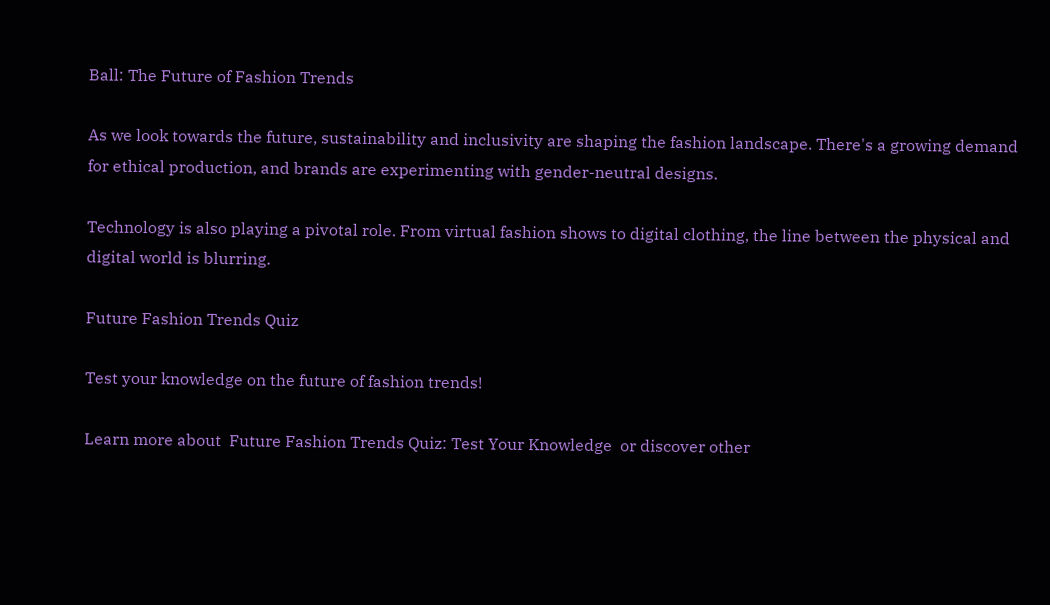Ball: The Future of Fashion Trends

As we look towards the future, sustainability and inclusivity are shaping the fashion landscape. There's a growing demand for ethical production, and brands are experimenting with gender-neutral designs.

Technology is also playing a pivotal role. From virtual fashion shows to digital clothing, the line between the physical and digital world is blurring.

Future Fashion Trends Quiz

Test your knowledge on the future of fashion trends!

Learn more about  Future Fashion Trends Quiz: Test Your Knowledge  or discover other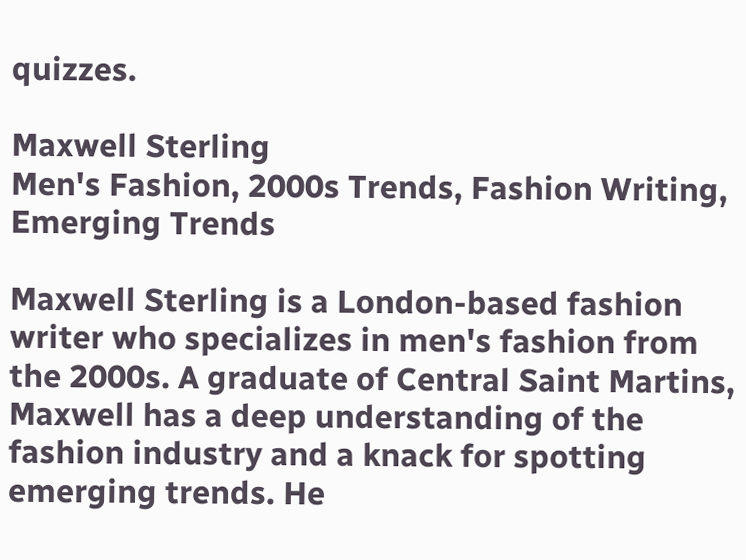quizzes.

Maxwell Sterling
Men's Fashion, 2000s Trends, Fashion Writing, Emerging Trends

Maxwell Sterling is a London-based fashion writer who specializes in men's fashion from the 2000s. A graduate of Central Saint Martins, Maxwell has a deep understanding of the fashion industry and a knack for spotting emerging trends. He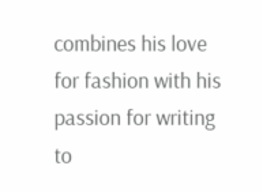combines his love for fashion with his passion for writing to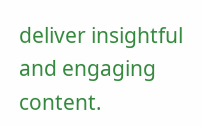deliver insightful and engaging content.